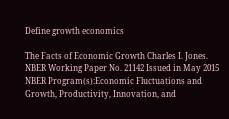Define growth economics

The Facts of Economic Growth Charles I. Jones. NBER Working Paper No. 21142 Issued in May 2015 NBER Program(s):Economic Fluctuations and Growth, Productivity, Innovation, and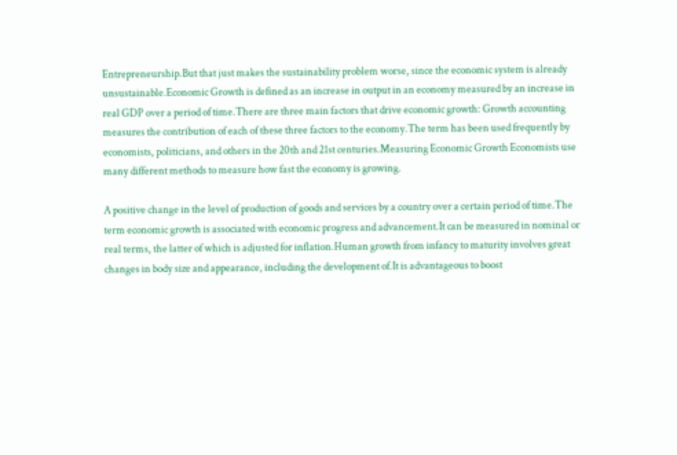Entrepreneurship.But that just makes the sustainability problem worse, since the economic system is already unsustainable.Economic Growth is defined as an increase in output in an economy measured by an increase in real GDP over a period of time.There are three main factors that drive economic growth: Growth accounting measures the contribution of each of these three factors to the economy.The term has been used frequently by economists, politicians, and others in the 20th and 21st centuries.Measuring Economic Growth Economists use many different methods to measure how fast the economy is growing.

A positive change in the level of production of goods and services by a country over a certain period of time.The term economic growth is associated with economic progress and advancement.It can be measured in nominal or real terms, the latter of which is adjusted for inflation.Human growth from infancy to maturity involves great changes in body size and appearance, including the development of.It is advantageous to boost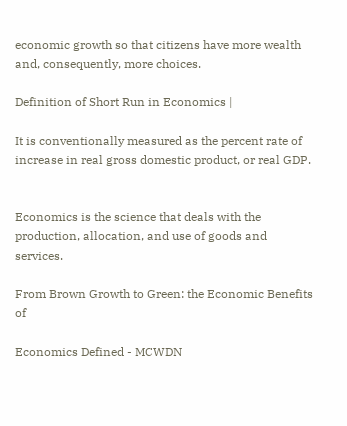economic growth so that citizens have more wealth and, consequently, more choices.

Definition of Short Run in Economics |

It is conventionally measured as the percent rate of increase in real gross domestic product, or real GDP.


Economics is the science that deals with the production, allocation, and use of goods and services.

From Brown Growth to Green: the Economic Benefits of

Economics Defined - MCWDN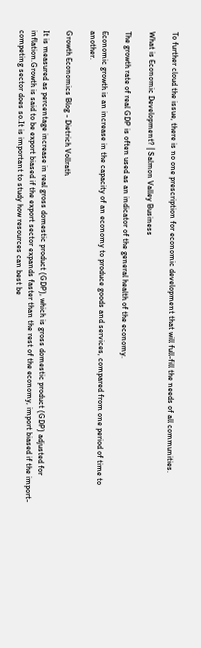To further cloud the issue, there is no one prescription for economic development that will full-fill the needs of all communities.

What is Economic Development? | Salmon Valley Business

The growth rate of real GDP is often used as an indicator of the general health of the economy.

Economic growth is an increase in the capacity of an economy to produce goods and services, compared from one period of time to another.

Growth Economics Blog - Dietrich Vollrath

It is measured as percentage increase in real gross domestic product (GDP), which is gross domestic product (GDP) adjusted for inflation.Growth is said to be export biased if the export sector expands faster than the rest of the economy, import biased if the import-competing sector does so.It is important to study how resources can best be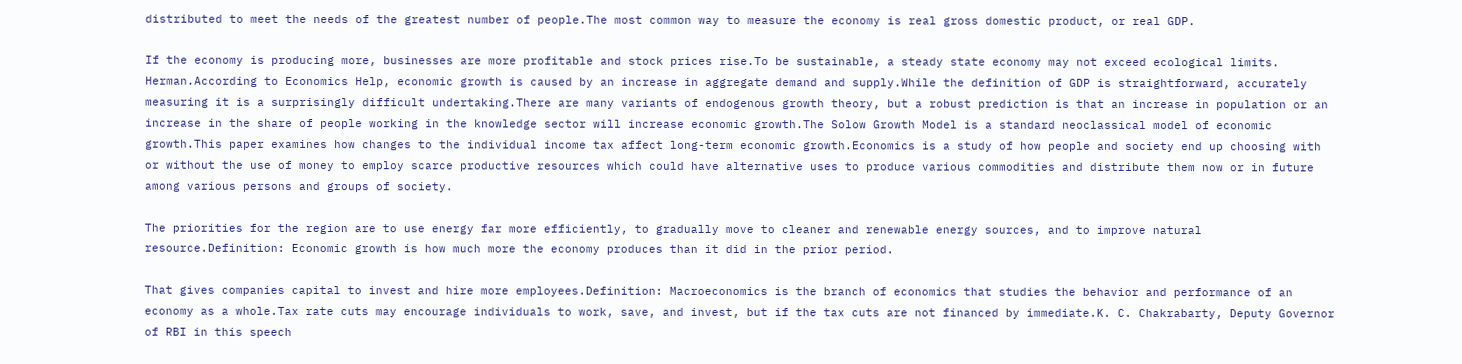distributed to meet the needs of the greatest number of people.The most common way to measure the economy is real gross domestic product, or real GDP.

If the economy is producing more, businesses are more profitable and stock prices rise.To be sustainable, a steady state economy may not exceed ecological limits. Herman.According to Economics Help, economic growth is caused by an increase in aggregate demand and supply.While the definition of GDP is straightforward, accurately measuring it is a surprisingly difficult undertaking.There are many variants of endogenous growth theory, but a robust prediction is that an increase in population or an increase in the share of people working in the knowledge sector will increase economic growth.The Solow Growth Model is a standard neoclassical model of economic growth.This paper examines how changes to the individual income tax affect long-term economic growth.Economics is a study of how people and society end up choosing with or without the use of money to employ scarce productive resources which could have alternative uses to produce various commodities and distribute them now or in future among various persons and groups of society.

The priorities for the region are to use energy far more efficiently, to gradually move to cleaner and renewable energy sources, and to improve natural resource.Definition: Economic growth is how much more the economy produces than it did in the prior period.

That gives companies capital to invest and hire more employees.Definition: Macroeconomics is the branch of economics that studies the behavior and performance of an economy as a whole.Tax rate cuts may encourage individuals to work, save, and invest, but if the tax cuts are not financed by immediate.K. C. Chakrabarty, Deputy Governor of RBI in this speech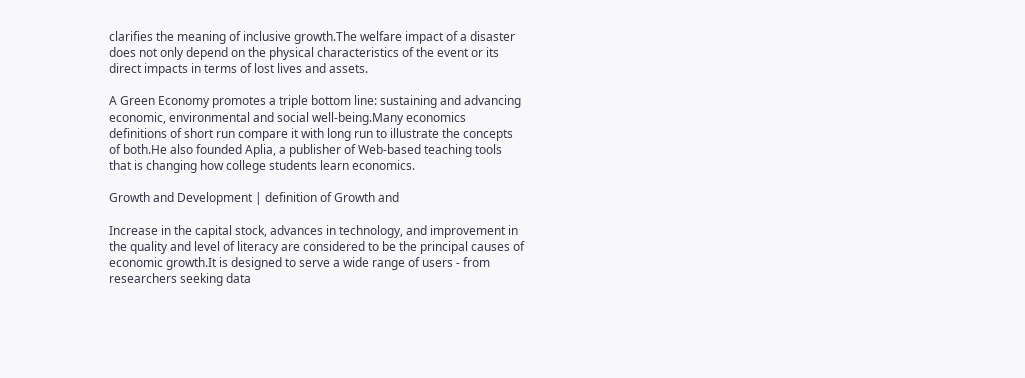clarifies the meaning of inclusive growth.The welfare impact of a disaster does not only depend on the physical characteristics of the event or its direct impacts in terms of lost lives and assets.

A Green Economy promotes a triple bottom line: sustaining and advancing economic, environmental and social well-being.Many economics definitions of short run compare it with long run to illustrate the concepts of both.He also founded Aplia, a publisher of Web-based teaching tools that is changing how college students learn economics.

Growth and Development | definition of Growth and

Increase in the capital stock, advances in technology, and improvement in the quality and level of literacy are considered to be the principal causes of economic growth.It is designed to serve a wide range of users - from researchers seeking data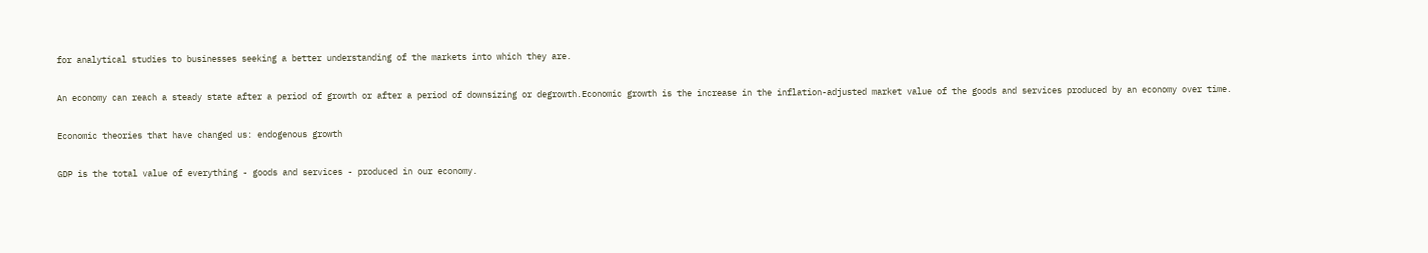for analytical studies to businesses seeking a better understanding of the markets into which they are.

An economy can reach a steady state after a period of growth or after a period of downsizing or degrowth.Economic growth is the increase in the inflation-adjusted market value of the goods and services produced by an economy over time.

Economic theories that have changed us: endogenous growth

GDP is the total value of everything - goods and services - produced in our economy.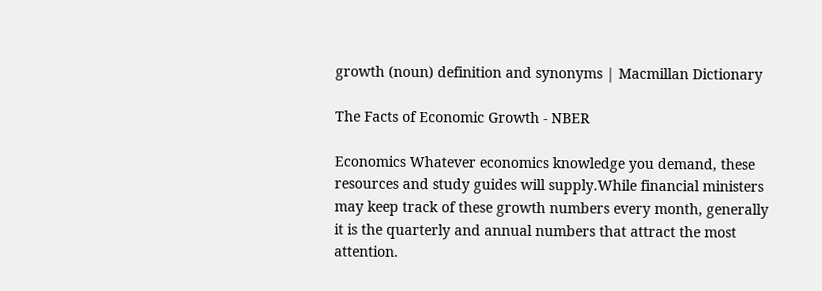growth (noun) definition and synonyms | Macmillan Dictionary

The Facts of Economic Growth - NBER

Economics Whatever economics knowledge you demand, these resources and study guides will supply.While financial ministers may keep track of these growth numbers every month, generally it is the quarterly and annual numbers that attract the most attention.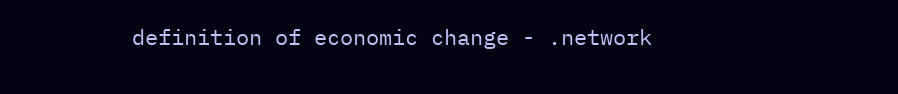definition of economic change - .network